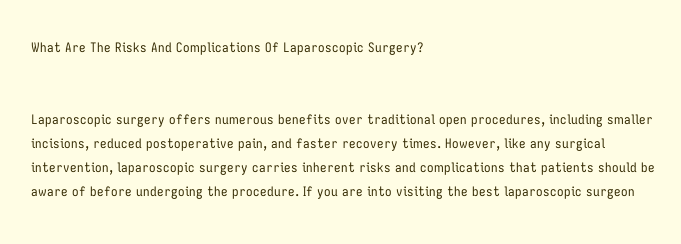What Are The Risks And Complications Of Laparoscopic Surgery?


Laparoscopic surgery offers numerous benefits over traditional open procedures, including smaller incisions, reduced postoperative pain, and faster recovery times. However, like any surgical intervention, laparoscopic surgery carries inherent risks and complications that patients should be aware of before undergoing the procedure. If you are into visiting the best laparoscopic surgeon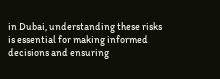in Dubai, understanding these risks is essential for making informed decisions and ensuring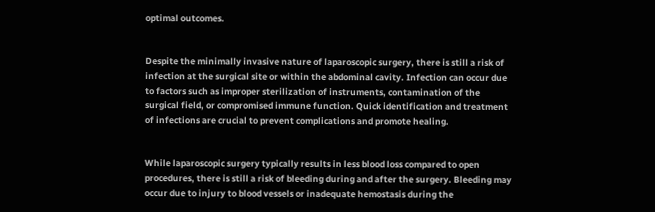optimal outcomes.


Despite the minimally invasive nature of laparoscopic surgery, there is still a risk of infection at the surgical site or within the abdominal cavity. Infection can occur due to factors such as improper sterilization of instruments, contamination of the surgical field, or compromised immune function. Quick identification and treatment of infections are crucial to prevent complications and promote healing.


While laparoscopic surgery typically results in less blood loss compared to open procedures, there is still a risk of bleeding during and after the surgery. Bleeding may occur due to injury to blood vessels or inadequate hemostasis during the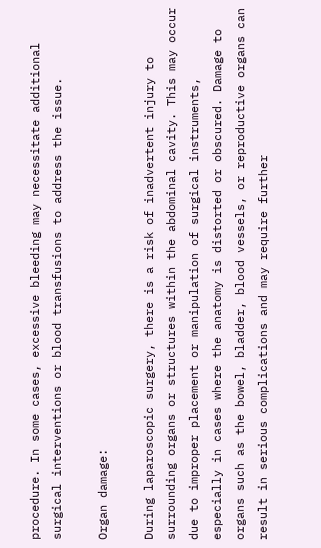procedure. In some cases, excessive bleeding may necessitate additional surgical interventions or blood transfusions to address the issue.

Organ damage:

During laparoscopic surgery, there is a risk of inadvertent injury to surrounding organs or structures within the abdominal cavity. This may occur due to improper placement or manipulation of surgical instruments, especially in cases where the anatomy is distorted or obscured. Damage to organs such as the bowel, bladder, blood vessels, or reproductive organs can result in serious complications and may require further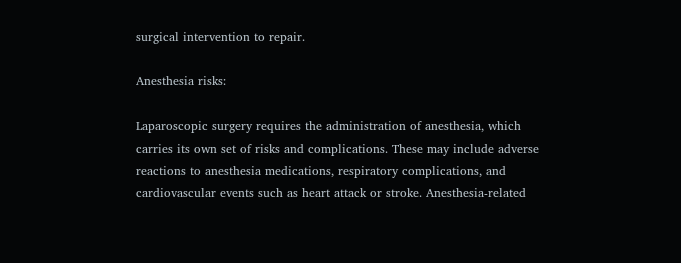surgical intervention to repair.

Anesthesia risks:

Laparoscopic surgery requires the administration of anesthesia, which carries its own set of risks and complications. These may include adverse reactions to anesthesia medications, respiratory complications, and cardiovascular events such as heart attack or stroke. Anesthesia-related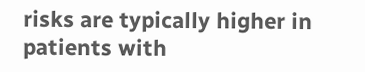risks are typically higher in patients with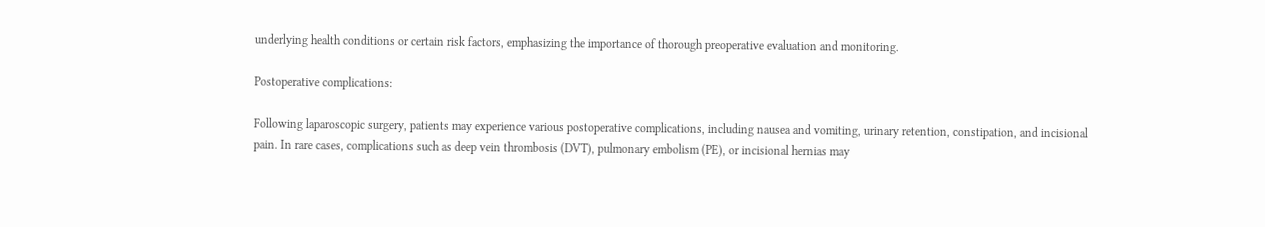underlying health conditions or certain risk factors, emphasizing the importance of thorough preoperative evaluation and monitoring.

Postoperative complications:

Following laparoscopic surgery, patients may experience various postoperative complications, including nausea and vomiting, urinary retention, constipation, and incisional pain. In rare cases, complications such as deep vein thrombosis (DVT), pulmonary embolism (PE), or incisional hernias may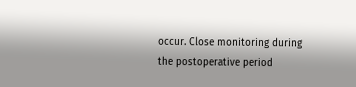occur. Close monitoring during the postoperative period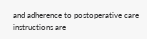and adherence to postoperative care instructions are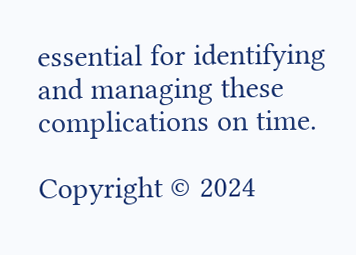essential for identifying and managing these complications on time.

Copyright © 2024